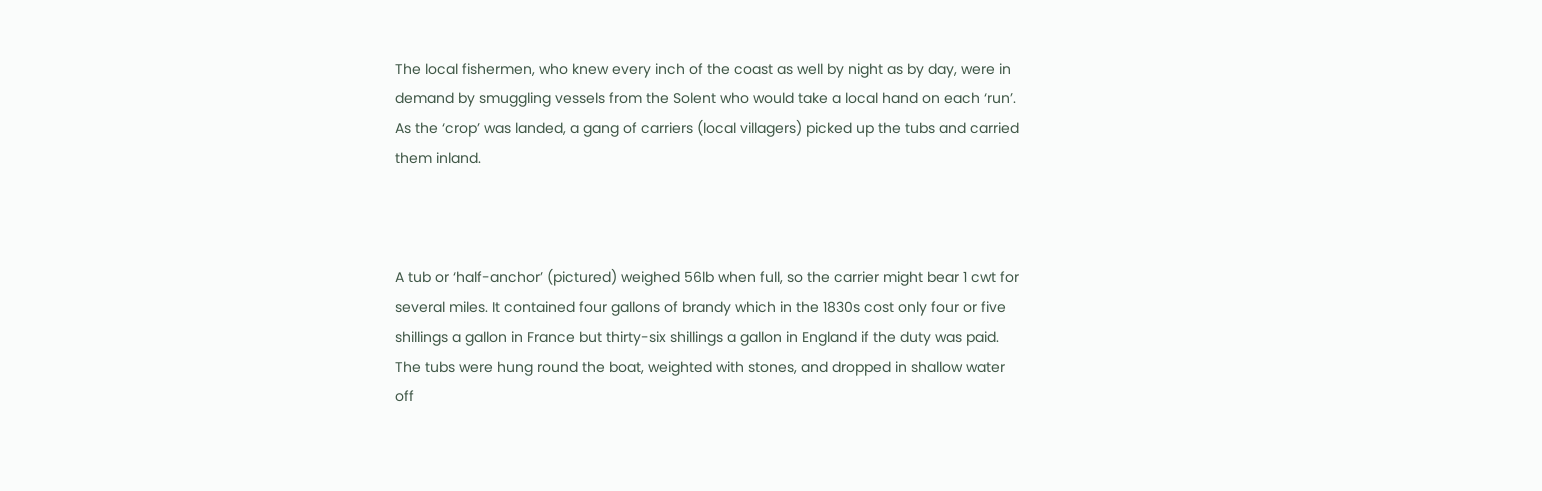The local fishermen, who knew every inch of the coast as well by night as by day, were in demand by smuggling vessels from the Solent who would take a local hand on each ‘run’. As the ‘crop’ was landed, a gang of carriers (local villagers) picked up the tubs and carried them inland.



A tub or ‘half-anchor’ (pictured) weighed 56lb when full, so the carrier might bear 1 cwt for several miles. It contained four gallons of brandy which in the 1830s cost only four or five shillings a gallon in France but thirty-six shillings a gallon in England if the duty was paid. The tubs were hung round the boat, weighted with stones, and dropped in shallow water off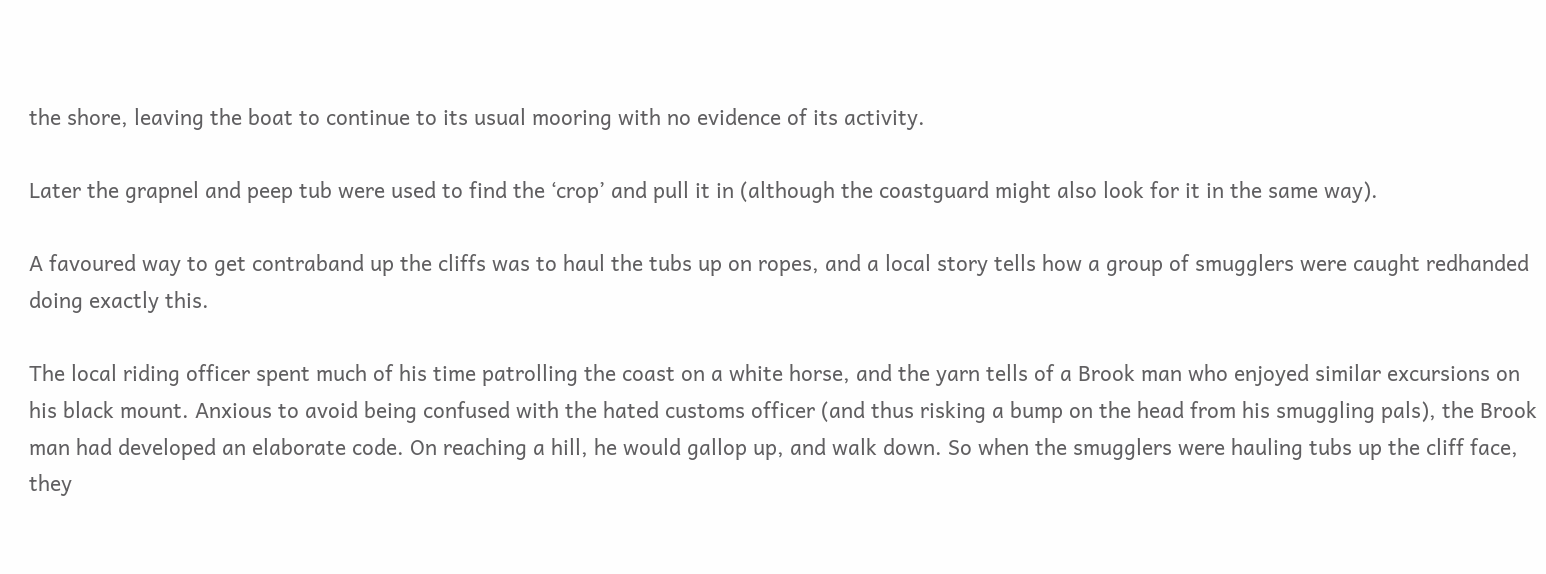the shore, leaving the boat to continue to its usual mooring with no evidence of its activity.

Later the grapnel and peep tub were used to find the ‘crop’ and pull it in (although the coastguard might also look for it in the same way).

A favoured way to get contraband up the cliffs was to haul the tubs up on ropes, and a local story tells how a group of smugglers were caught redhanded doing exactly this.

The local riding officer spent much of his time patrolling the coast on a white horse, and the yarn tells of a Brook man who enjoyed similar excursions on his black mount. Anxious to avoid being confused with the hated customs officer (and thus risking a bump on the head from his smuggling pals), the Brook man had developed an elaborate code. On reaching a hill, he would gallop up, and walk down. So when the smugglers were hauling tubs up the cliff face, they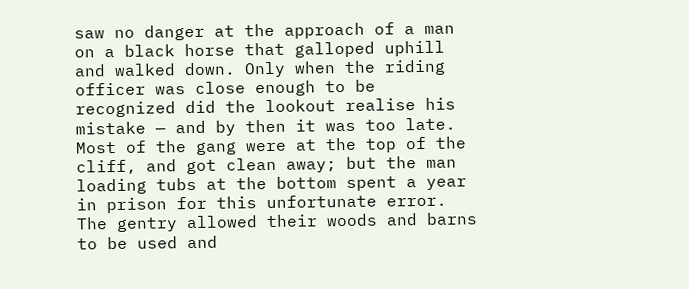saw no danger at the approach of a man on a black horse that galloped uphill and walked down. Only when the riding officer was close enough to be recognized did the lookout realise his mistake — and by then it was too late. Most of the gang were at the top of the cliff, and got clean away; but the man loading tubs at the bottom spent a year in prison for this unfortunate error. The gentry allowed their woods and barns to be used and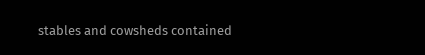stables and cowsheds contained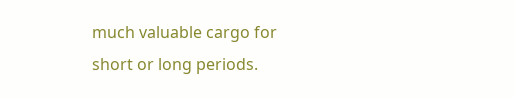much valuable cargo for short or long periods.